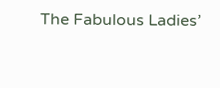The Fabulous Ladies’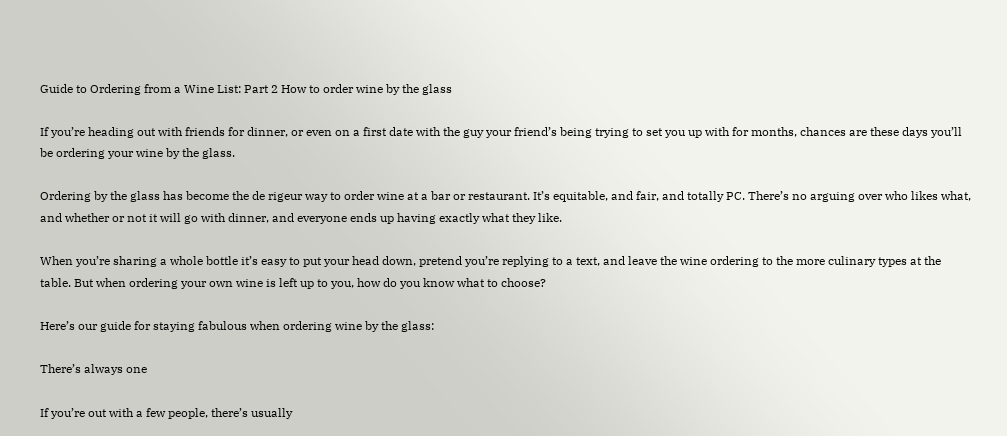Guide to Ordering from a Wine List: Part 2 How to order wine by the glass

If you’re heading out with friends for dinner, or even on a first date with the guy your friend’s being trying to set you up with for months, chances are these days you’ll be ordering your wine by the glass.

Ordering by the glass has become the de rigeur way to order wine at a bar or restaurant. It’s equitable, and fair, and totally PC. There’s no arguing over who likes what, and whether or not it will go with dinner, and everyone ends up having exactly what they like.

When you’re sharing a whole bottle it’s easy to put your head down, pretend you’re replying to a text, and leave the wine ordering to the more culinary types at the table. But when ordering your own wine is left up to you, how do you know what to choose?

Here’s our guide for staying fabulous when ordering wine by the glass:

There’s always one

If you’re out with a few people, there’s usually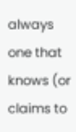always one that knows (or claims to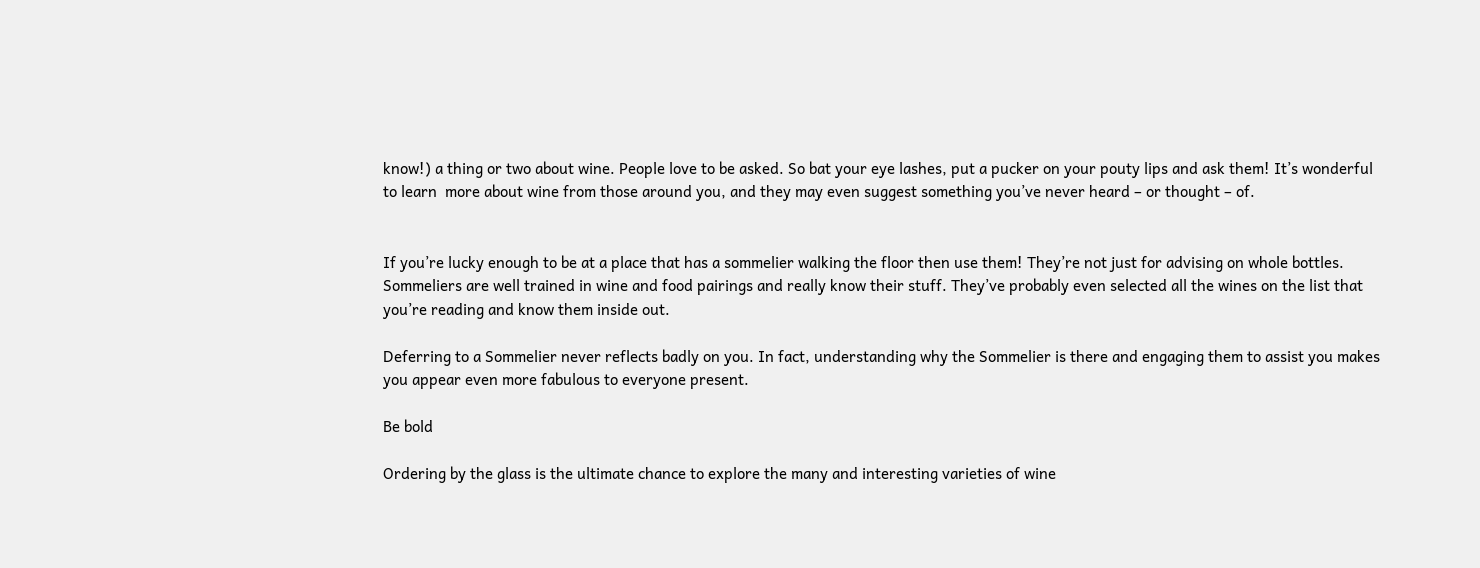know!) a thing or two about wine. People love to be asked. So bat your eye lashes, put a pucker on your pouty lips and ask them! It’s wonderful to learn  more about wine from those around you, and they may even suggest something you’ve never heard – or thought – of.


If you’re lucky enough to be at a place that has a sommelier walking the floor then use them! They’re not just for advising on whole bottles. Sommeliers are well trained in wine and food pairings and really know their stuff. They’ve probably even selected all the wines on the list that you’re reading and know them inside out.

Deferring to a Sommelier never reflects badly on you. In fact, understanding why the Sommelier is there and engaging them to assist you makes you appear even more fabulous to everyone present.

Be bold

Ordering by the glass is the ultimate chance to explore the many and interesting varieties of wine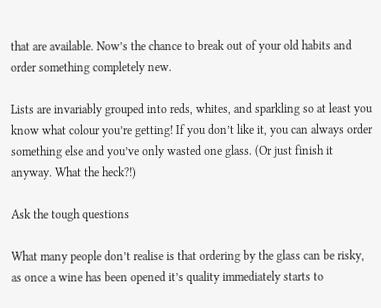that are available. Now’s the chance to break out of your old habits and order something completely new.

Lists are invariably grouped into reds, whites, and sparkling so at least you know what colour you’re getting! If you don’t like it, you can always order something else and you’ve only wasted one glass. (Or just finish it anyway. What the heck?!)

Ask the tough questions

What many people don’t realise is that ordering by the glass can be risky, as once a wine has been opened it’s quality immediately starts to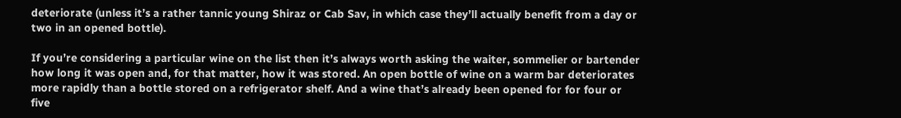deteriorate (unless it’s a rather tannic young Shiraz or Cab Sav, in which case they’ll actually benefit from a day or two in an opened bottle).

If you’re considering a particular wine on the list then it’s always worth asking the waiter, sommelier or bartender how long it was open and, for that matter, how it was stored. An open bottle of wine on a warm bar deteriorates more rapidly than a bottle stored on a refrigerator shelf. And a wine that’s already been opened for for four or five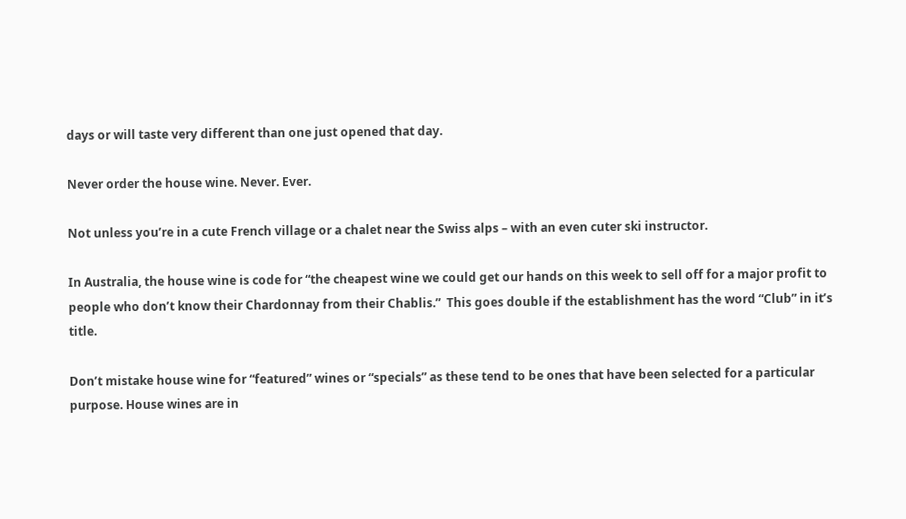days or will taste very different than one just opened that day.

Never order the house wine. Never. Ever.

Not unless you’re in a cute French village or a chalet near the Swiss alps – with an even cuter ski instructor.

In Australia, the house wine is code for “the cheapest wine we could get our hands on this week to sell off for a major profit to people who don’t know their Chardonnay from their Chablis.”  This goes double if the establishment has the word “Club” in it’s title.

Don’t mistake house wine for “featured” wines or “specials” as these tend to be ones that have been selected for a particular purpose. House wines are in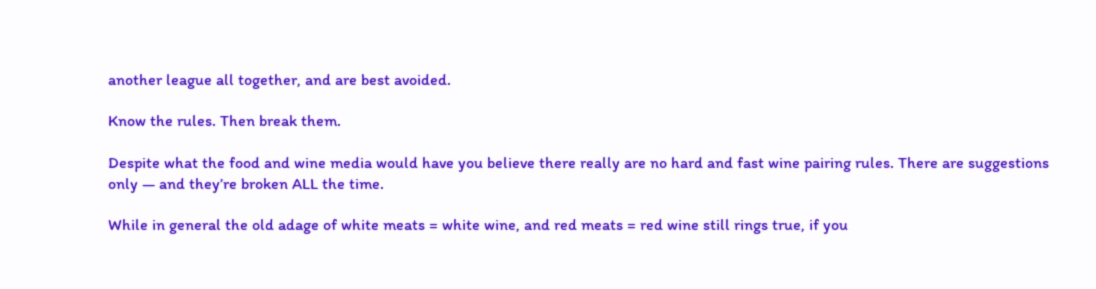another league all together, and are best avoided.

Know the rules. Then break them.

Despite what the food and wine media would have you believe there really are no hard and fast wine pairing rules. There are suggestions only — and they’re broken ALL the time.

While in general the old adage of white meats = white wine, and red meats = red wine still rings true, if you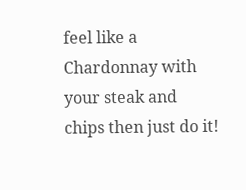feel like a Chardonnay with your steak and chips then just do it!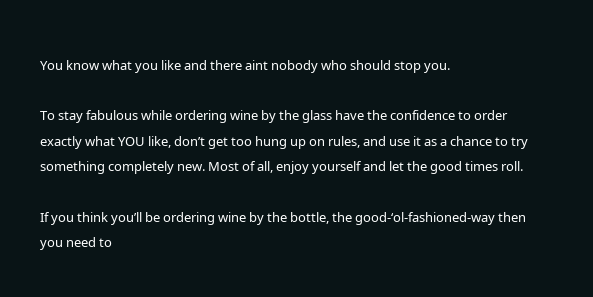You know what you like and there aint nobody who should stop you.

To stay fabulous while ordering wine by the glass have the confidence to order exactly what YOU like, don’t get too hung up on rules, and use it as a chance to try something completely new. Most of all, enjoy yourself and let the good times roll.

If you think you’ll be ordering wine by the bottle, the good-‘ol-fashioned-way then you need to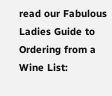read our Fabulous Ladies Guide to Ordering from a Wine List: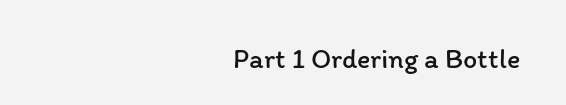Part 1 Ordering a Bottle